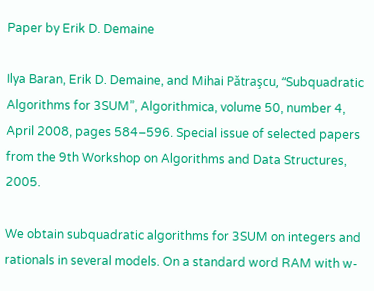Paper by Erik D. Demaine

Ilya Baran, Erik D. Demaine, and Mihai Pǎtraşcu, “Subquadratic Algorithms for 3SUM”, Algorithmica, volume 50, number 4, April 2008, pages 584–596. Special issue of selected papers from the 9th Workshop on Algorithms and Data Structures, 2005.

We obtain subquadratic algorithms for 3SUM on integers and rationals in several models. On a standard word RAM with w-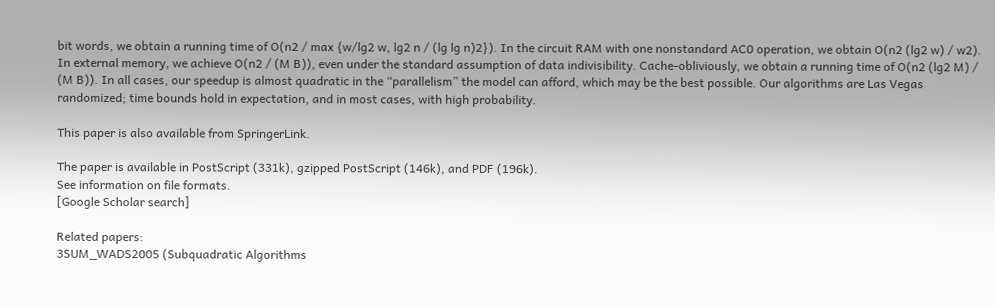bit words, we obtain a running time of O(n2 / max {w/lg2 w, lg2 n / (lg lg n)2}). In the circuit RAM with one nonstandard AC0 operation, we obtain O(n2 (lg2 w) / w2). In external memory, we achieve O(n2 / (M B)), even under the standard assumption of data indivisibility. Cache-obliviously, we obtain a running time of O(n2 (lg2 M) / (M B)). In all cases, our speedup is almost quadratic in the “parallelism” the model can afford, which may be the best possible. Our algorithms are Las Vegas randomized; time bounds hold in expectation, and in most cases, with high probability.

This paper is also available from SpringerLink.

The paper is available in PostScript (331k), gzipped PostScript (146k), and PDF (196k).
See information on file formats.
[Google Scholar search]

Related papers:
3SUM_WADS2005 (Subquadratic Algorithms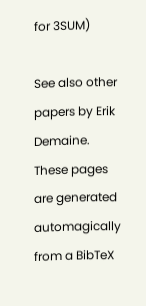for 3SUM)

See also other papers by Erik Demaine.
These pages are generated automagically from a BibTeX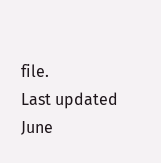file.
Last updated June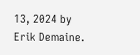13, 2024 by Erik Demaine.